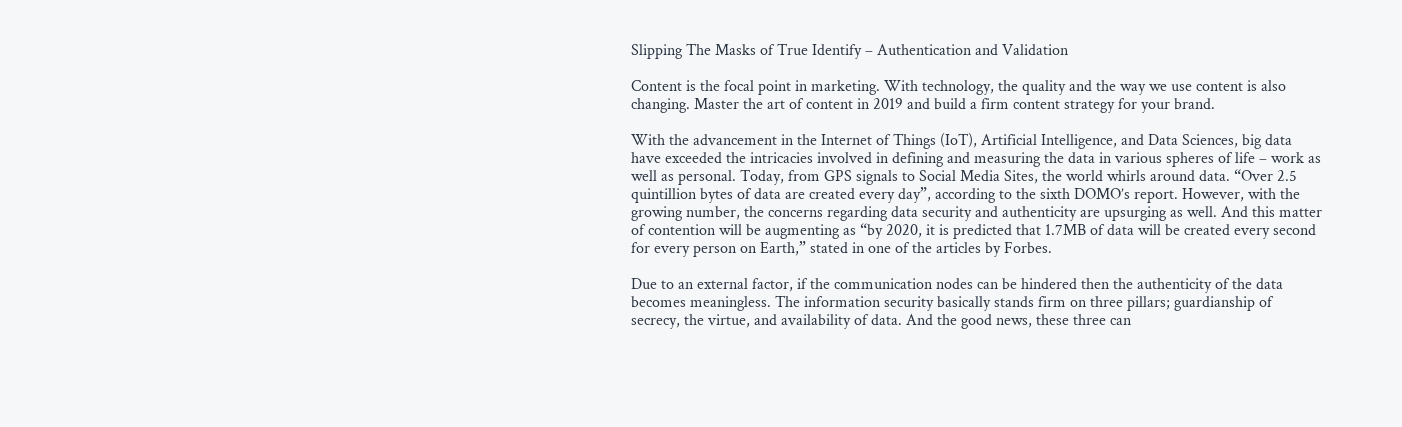Slipping The Masks of True Identify – Authentication and Validation

Content is the focal point in marketing. With technology, the quality and the way we use content is also changing. Master the art of content in 2019 and build a firm content strategy for your brand.

With the advancement in the Internet of Things (IoT), Artificial Intelligence, and Data Sciences, big data have exceeded the intricacies involved in defining and measuring the data in various spheres of life – work as well as personal. Today, from GPS signals to Social Media Sites, the world whirls around data. “Over 2.5 quintillion bytes of data are created every day”, according to the sixth DOMO’s report. However, with the growing number, the concerns regarding data security and authenticity are upsurging as well. And this matter of contention will be augmenting as “by 2020, it is predicted that 1.7MB of data will be created every second for every person on Earth,” stated in one of the articles by Forbes.

Due to an external factor, if the communication nodes can be hindered then the authenticity of the data becomes meaningless. The information security basically stands firm on three pillars; guardianship of secrecy, the virtue, and availability of data. And the good news, these three can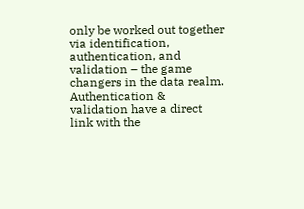only be worked out together via identification, authentication, and validation – the game changers in the data realm. Authentication & validation have a direct link with the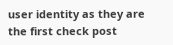user identity as they are the first check post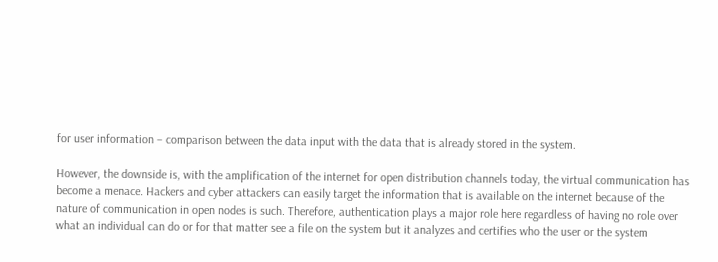for user information – comparison between the data input with the data that is already stored in the system.

However, the downside is, with the amplification of the internet for open distribution channels today, the virtual communication has become a menace. Hackers and cyber attackers can easily target the information that is available on the internet because of the nature of communication in open nodes is such. Therefore, authentication plays a major role here regardless of having no role over what an individual can do or for that matter see a file on the system but it analyzes and certifies who the user or the system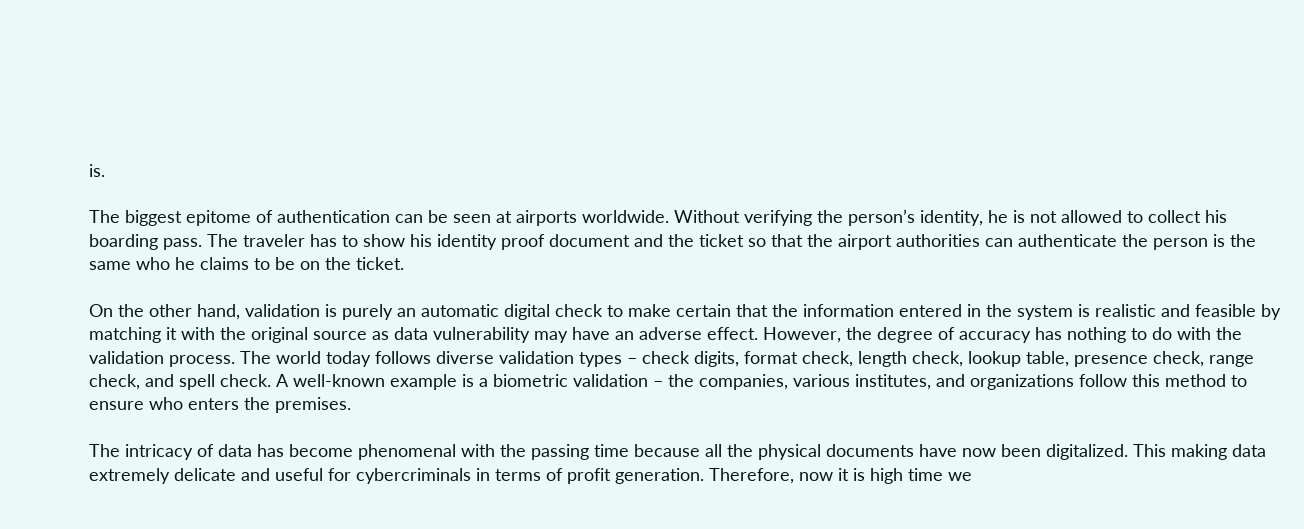is.

The biggest epitome of authentication can be seen at airports worldwide. Without verifying the person’s identity, he is not allowed to collect his boarding pass. The traveler has to show his identity proof document and the ticket so that the airport authorities can authenticate the person is the same who he claims to be on the ticket.

On the other hand, validation is purely an automatic digital check to make certain that the information entered in the system is realistic and feasible by matching it with the original source as data vulnerability may have an adverse effect. However, the degree of accuracy has nothing to do with the validation process. The world today follows diverse validation types – check digits, format check, length check, lookup table, presence check, range check, and spell check. A well-known example is a biometric validation – the companies, various institutes, and organizations follow this method to ensure who enters the premises.

The intricacy of data has become phenomenal with the passing time because all the physical documents have now been digitalized. This making data extremely delicate and useful for cybercriminals in terms of profit generation. Therefore, now it is high time we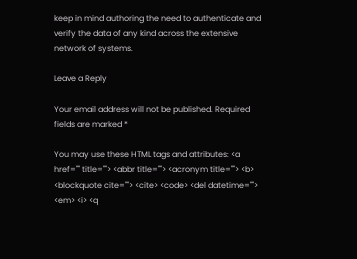keep in mind authoring the need to authenticate and verify the data of any kind across the extensive network of systems.

Leave a Reply

Your email address will not be published. Required fields are marked *

You may use these HTML tags and attributes: <a href="" title=""> <abbr title=""> <acronym title=""> <b> <blockquote cite=""> <cite> <code> <del datetime=""> <em> <i> <q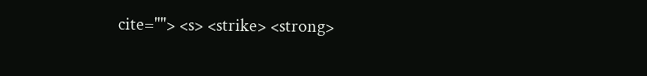cite=""> <s> <strike> <strong>